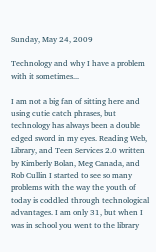Sunday, May 24, 2009

Technology and why I have a problem with it sometimes...

I am not a big fan of sitting here and using cutie catch phrases, but technology has always been a double edged sword in my eyes. Reading Web, Library, and Teen Services 2.0 written by Kimberly Bolan, Meg Canada, and Rob Cullin I started to see so many problems with the way the youth of today is coddled through technological advantages. I am only 31, but when I was in school you went to the library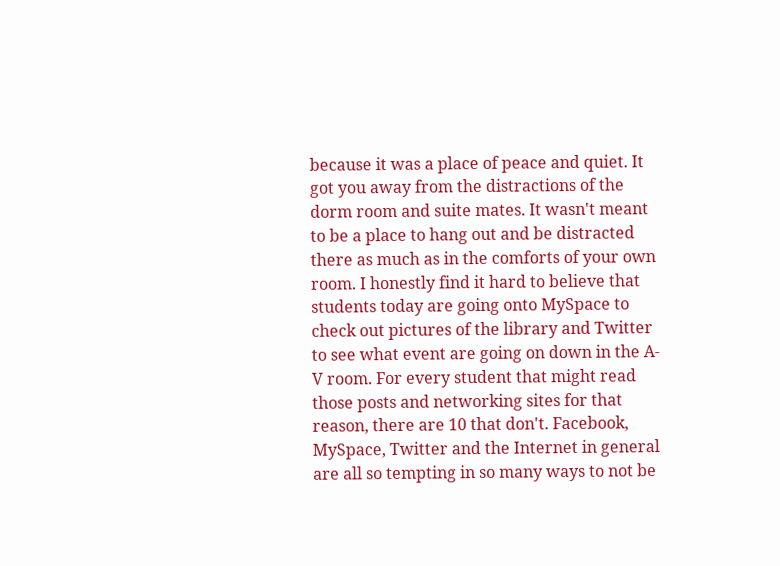because it was a place of peace and quiet. It got you away from the distractions of the dorm room and suite mates. It wasn't meant to be a place to hang out and be distracted there as much as in the comforts of your own room. I honestly find it hard to believe that students today are going onto MySpace to check out pictures of the library and Twitter to see what event are going on down in the A-V room. For every student that might read those posts and networking sites for that reason, there are 10 that don't. Facebook, MySpace, Twitter and the Internet in general are all so tempting in so many ways to not be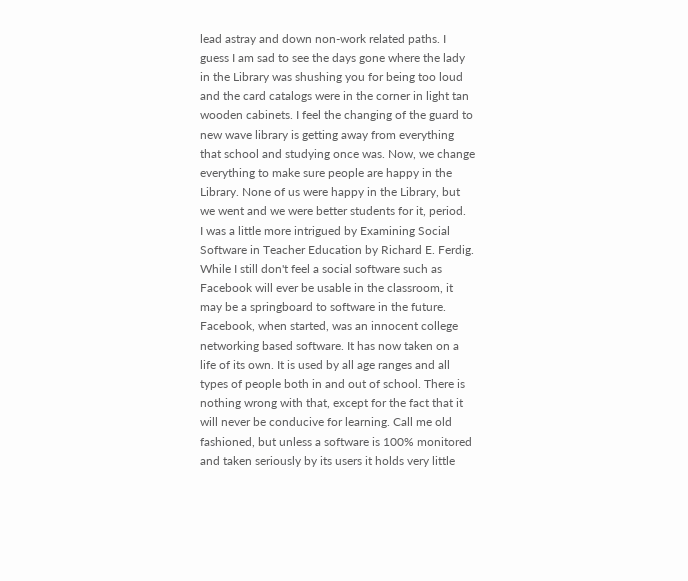lead astray and down non-work related paths. I guess I am sad to see the days gone where the lady in the Library was shushing you for being too loud and the card catalogs were in the corner in light tan wooden cabinets. I feel the changing of the guard to new wave library is getting away from everything that school and studying once was. Now, we change everything to make sure people are happy in the Library. None of us were happy in the Library, but we went and we were better students for it, period.
I was a little more intrigued by Examining Social Software in Teacher Education by Richard E. Ferdig. While I still don't feel a social software such as Facebook will ever be usable in the classroom, it may be a springboard to software in the future. Facebook, when started, was an innocent college networking based software. It has now taken on a life of its own. It is used by all age ranges and all types of people both in and out of school. There is nothing wrong with that, except for the fact that it will never be conducive for learning. Call me old fashioned, but unless a software is 100% monitored and taken seriously by its users it holds very little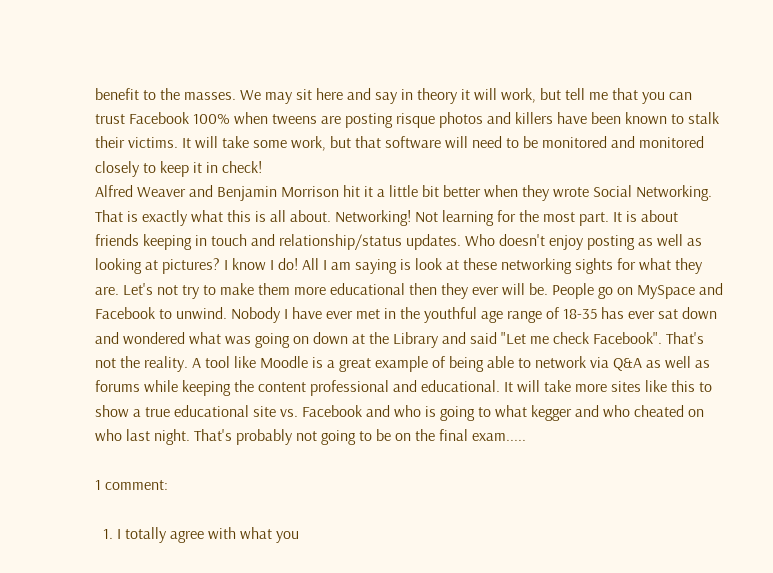benefit to the masses. We may sit here and say in theory it will work, but tell me that you can trust Facebook 100% when tweens are posting risque photos and killers have been known to stalk their victims. It will take some work, but that software will need to be monitored and monitored closely to keep it in check!
Alfred Weaver and Benjamin Morrison hit it a little bit better when they wrote Social Networking. That is exactly what this is all about. Networking! Not learning for the most part. It is about friends keeping in touch and relationship/status updates. Who doesn't enjoy posting as well as looking at pictures? I know I do! All I am saying is look at these networking sights for what they are. Let's not try to make them more educational then they ever will be. People go on MySpace and Facebook to unwind. Nobody I have ever met in the youthful age range of 18-35 has ever sat down and wondered what was going on down at the Library and said "Let me check Facebook". That's not the reality. A tool like Moodle is a great example of being able to network via Q&A as well as forums while keeping the content professional and educational. It will take more sites like this to show a true educational site vs. Facebook and who is going to what kegger and who cheated on who last night. That's probably not going to be on the final exam.....

1 comment:

  1. I totally agree with what you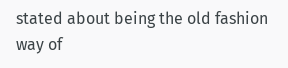stated about being the old fashion way of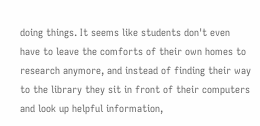doing things. It seems like students don't even have to leave the comforts of their own homes to research anymore, and instead of finding their way to the library they sit in front of their computers and look up helpful information,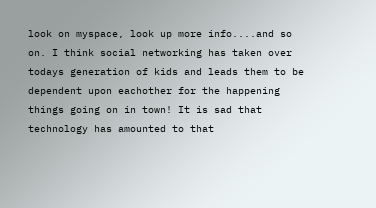look on myspace, look up more info....and so on. I think social networking has taken over todays generation of kids and leads them to be dependent upon eachother for the happening things going on in town! It is sad that technology has amounted to that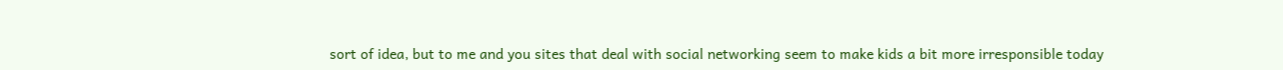sort of idea, but to me and you sites that deal with social networking seem to make kids a bit more irresponsible today